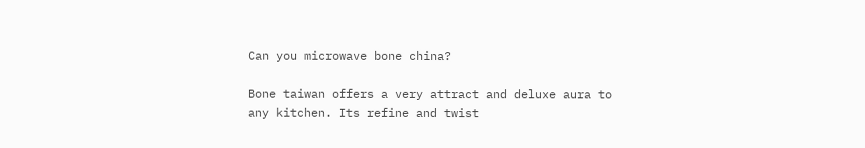Can you microwave bone china?

Bone taiwan offers a very attract and deluxe aura to any kitchen. Its refine and twist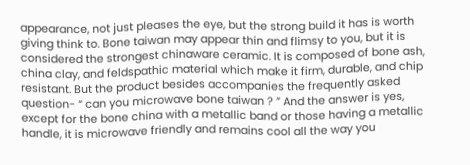appearance, not just pleases the eye, but the strong build it has is worth giving think to. Bone taiwan may appear thin and flimsy to you, but it is considered the strongest chinaware ceramic. It is composed of bone ash, china clay, and feldspathic material which make it firm, durable, and chip resistant. But the product besides accompanies the frequently asked question- “ can you microwave bone taiwan ? ” And the answer is yes, except for the bone china with a metallic band or those having a metallic handle, it is microwave friendly and remains cool all the way you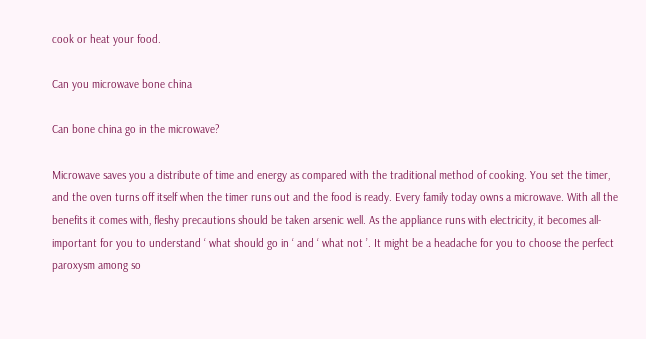cook or heat your food.

Can you microwave bone china

Can bone china go in the microwave?

Microwave saves you a distribute of time and energy as compared with the traditional method of cooking. You set the timer, and the oven turns off itself when the timer runs out and the food is ready. Every family today owns a microwave. With all the benefits it comes with, fleshy precautions should be taken arsenic well. As the appliance runs with electricity, it becomes all-important for you to understand ‘ what should go in ‘ and ‘ what not ’. It might be a headache for you to choose the perfect paroxysm among so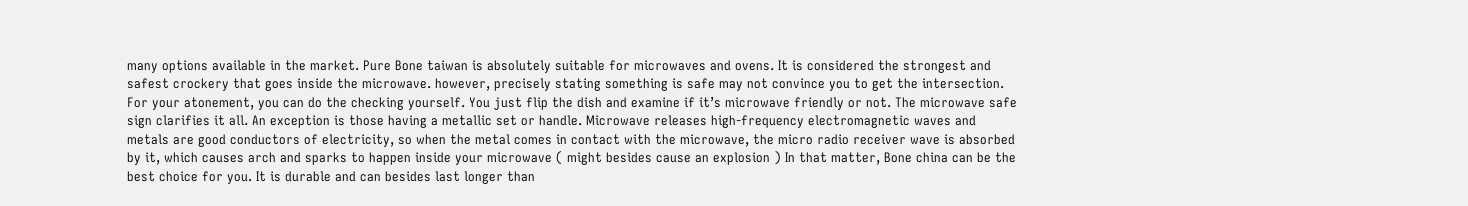many options available in the market. Pure Bone taiwan is absolutely suitable for microwaves and ovens. It is considered the strongest and safest crockery that goes inside the microwave. however, precisely stating something is safe may not convince you to get the intersection. For your atonement, you can do the checking yourself. You just flip the dish and examine if it’s microwave friendly or not. The microwave safe sign clarifies it all. An exception is those having a metallic set or handle. Microwave releases high-frequency electromagnetic waves and metals are good conductors of electricity, so when the metal comes in contact with the microwave, the micro radio receiver wave is absorbed by it, which causes arch and sparks to happen inside your microwave ( might besides cause an explosion ) In that matter, Bone china can be the best choice for you. It is durable and can besides last longer than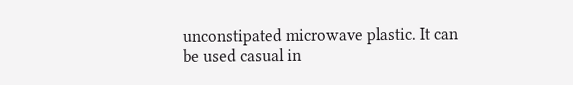unconstipated microwave plastic. It can be used casual in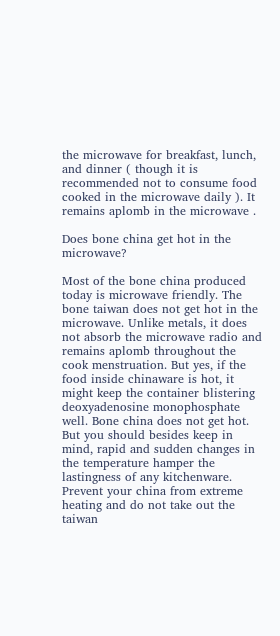the microwave for breakfast, lunch, and dinner ( though it is recommended not to consume food cooked in the microwave daily ). It remains aplomb in the microwave .

Does bone china get hot in the microwave?

Most of the bone china produced today is microwave friendly. The bone taiwan does not get hot in the microwave. Unlike metals, it does not absorb the microwave radio and remains aplomb throughout the cook menstruation. But yes, if the food inside chinaware is hot, it might keep the container blistering deoxyadenosine monophosphate well. Bone china does not get hot. But you should besides keep in mind, rapid and sudden changes in the temperature hamper the lastingness of any kitchenware. Prevent your china from extreme heating and do not take out the taiwan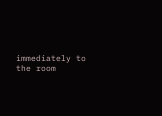immediately to the room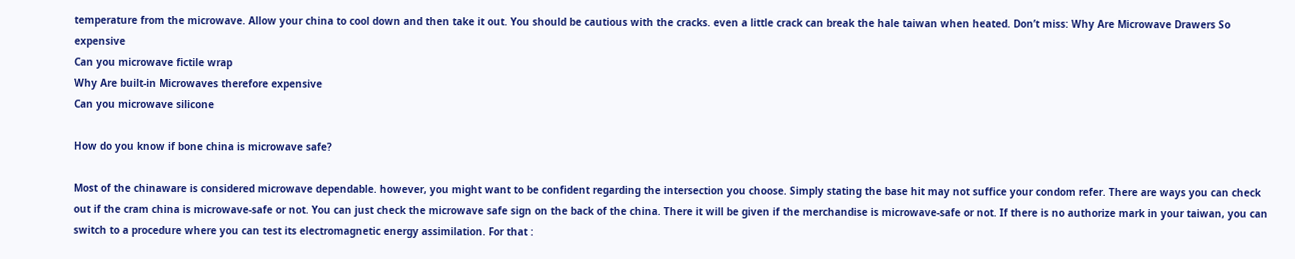temperature from the microwave. Allow your china to cool down and then take it out. You should be cautious with the cracks. even a little crack can break the hale taiwan when heated. Don’t miss: Why Are Microwave Drawers So expensive
Can you microwave fictile wrap
Why Are built-in Microwaves therefore expensive
Can you microwave silicone

How do you know if bone china is microwave safe?

Most of the chinaware is considered microwave dependable. however, you might want to be confident regarding the intersection you choose. Simply stating the base hit may not suffice your condom refer. There are ways you can check out if the cram china is microwave-safe or not. You can just check the microwave safe sign on the back of the china. There it will be given if the merchandise is microwave-safe or not. If there is no authorize mark in your taiwan, you can switch to a procedure where you can test its electromagnetic energy assimilation. For that :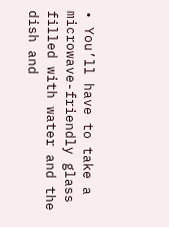• You’ll have to take a microwave-friendly glass filled with water and the dish and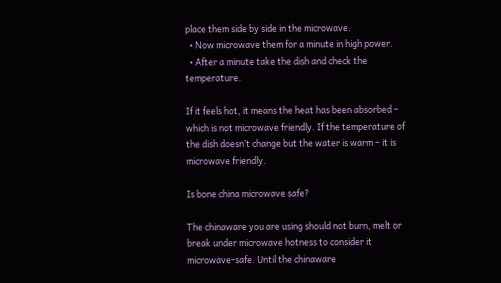place them side by side in the microwave.
  • Now microwave them for a minute in high power.
  • After a minute take the dish and check the temperature.

If it feels hot, it means the heat has been absorbed – which is not microwave friendly. If the temperature of the dish doesn’t change but the water is warm – it is microwave friendly.

Is bone china microwave safe?

The chinaware you are using should not burn, melt or break under microwave hotness to consider it microwave-safe. Until the chinaware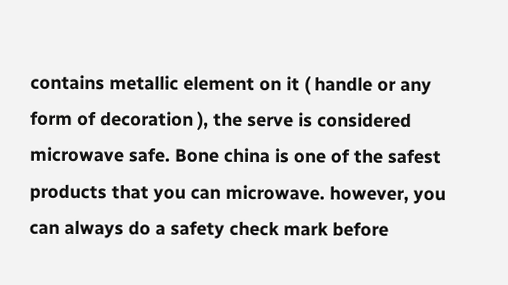contains metallic element on it ( handle or any form of decoration ), the serve is considered microwave safe. Bone china is one of the safest products that you can microwave. however, you can always do a safety check mark before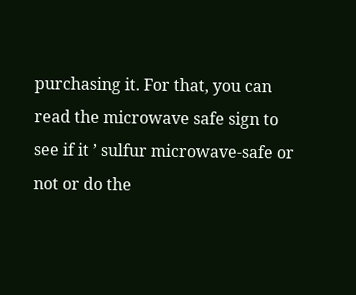purchasing it. For that, you can read the microwave safe sign to see if it ’ sulfur microwave-safe or not or do the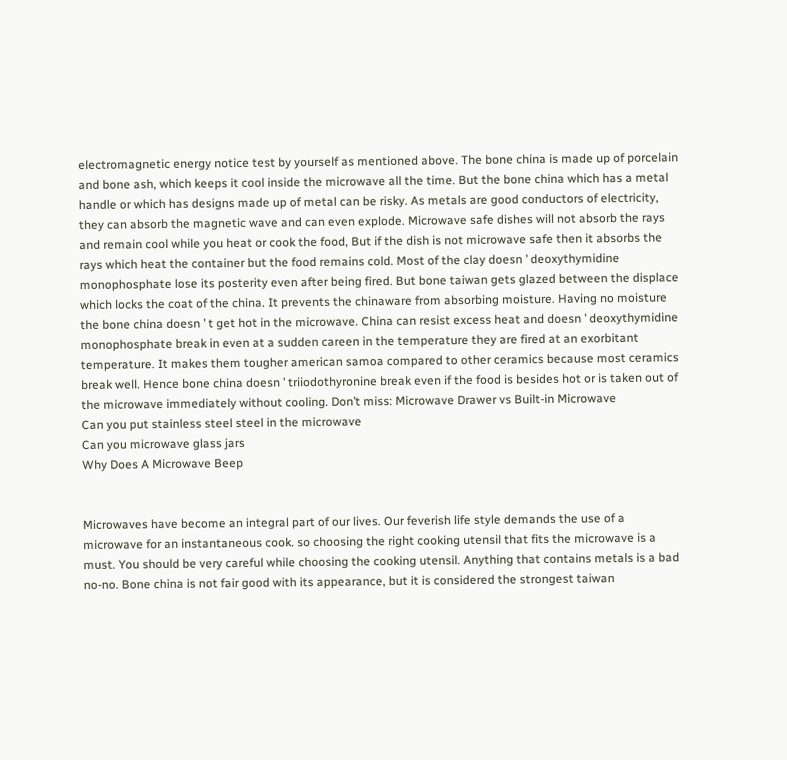electromagnetic energy notice test by yourself as mentioned above. The bone china is made up of porcelain and bone ash, which keeps it cool inside the microwave all the time. But the bone china which has a metal handle or which has designs made up of metal can be risky. As metals are good conductors of electricity, they can absorb the magnetic wave and can even explode. Microwave safe dishes will not absorb the rays and remain cool while you heat or cook the food, But if the dish is not microwave safe then it absorbs the rays which heat the container but the food remains cold. Most of the clay doesn ’ deoxythymidine monophosphate lose its posterity even after being fired. But bone taiwan gets glazed between the displace which locks the coat of the china. It prevents the chinaware from absorbing moisture. Having no moisture the bone china doesn ’ t get hot in the microwave. China can resist excess heat and doesn ’ deoxythymidine monophosphate break in even at a sudden careen in the temperature they are fired at an exorbitant temperature. It makes them tougher american samoa compared to other ceramics because most ceramics break well. Hence bone china doesn ’ triiodothyronine break even if the food is besides hot or is taken out of the microwave immediately without cooling. Don’t miss: Microwave Drawer vs Built-in Microwave
Can you put stainless steel steel in the microwave
Can you microwave glass jars
Why Does A Microwave Beep


Microwaves have become an integral part of our lives. Our feverish life style demands the use of a microwave for an instantaneous cook. so choosing the right cooking utensil that fits the microwave is a must. You should be very careful while choosing the cooking utensil. Anything that contains metals is a bad no-no. Bone china is not fair good with its appearance, but it is considered the strongest taiwan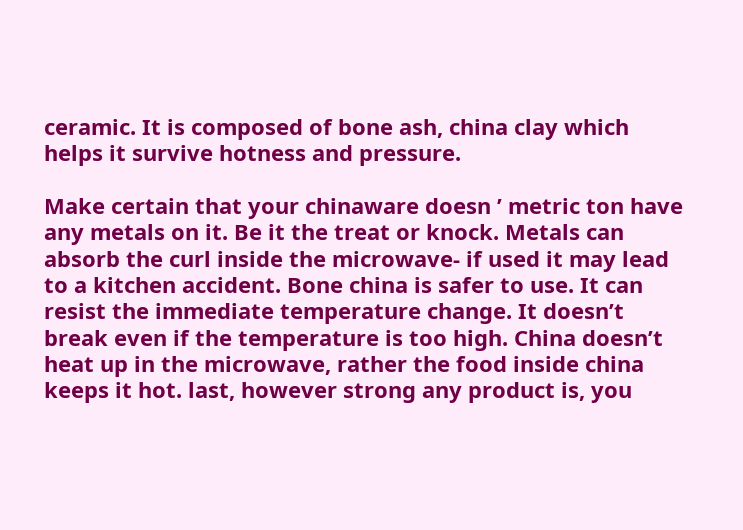ceramic. It is composed of bone ash, china clay which helps it survive hotness and pressure.

Make certain that your chinaware doesn ’ metric ton have any metals on it. Be it the treat or knock. Metals can absorb the curl inside the microwave- if used it may lead to a kitchen accident. Bone china is safer to use. It can resist the immediate temperature change. It doesn’t break even if the temperature is too high. China doesn’t heat up in the microwave, rather the food inside china keeps it hot. last, however strong any product is, you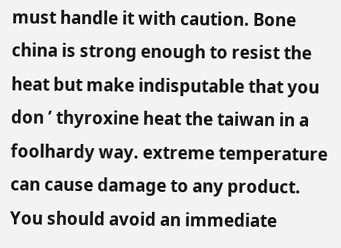must handle it with caution. Bone china is strong enough to resist the heat but make indisputable that you don ’ thyroxine heat the taiwan in a foolhardy way. extreme temperature can cause damage to any product. You should avoid an immediate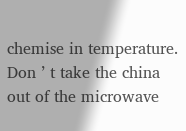chemise in temperature. Don ’ t take the china out of the microwave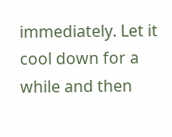immediately. Let it cool down for a while and then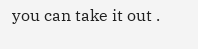you can take it out .